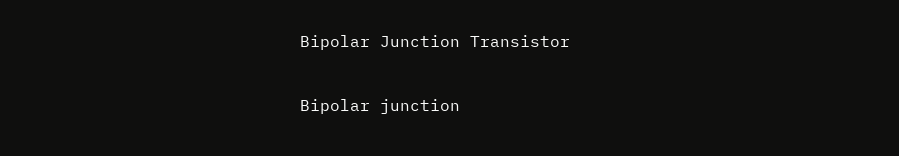Bipolar Junction Transistor

Bipolar junction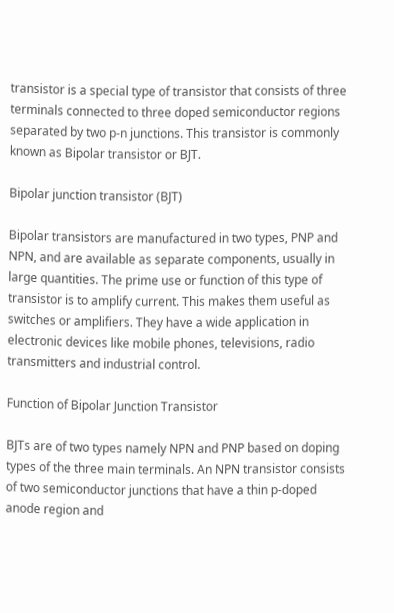transistor is a special type of transistor that consists of three terminals connected to three doped semiconductor regions separated by two p-n junctions. This transistor is commonly known as Bipolar transistor or BJT.

Bipolar junction transistor (BJT)

Bipolar transistors are manufactured in two types, PNP and NPN, and are available as separate components, usually in large quantities. The prime use or function of this type of transistor is to amplify current. This makes them useful as switches or amplifiers. They have a wide application in electronic devices like mobile phones, televisions, radio transmitters and industrial control.

Function of Bipolar Junction Transistor

BJTs are of two types namely NPN and PNP based on doping types of the three main terminals. An NPN transistor consists of two semiconductor junctions that have a thin p-doped anode region and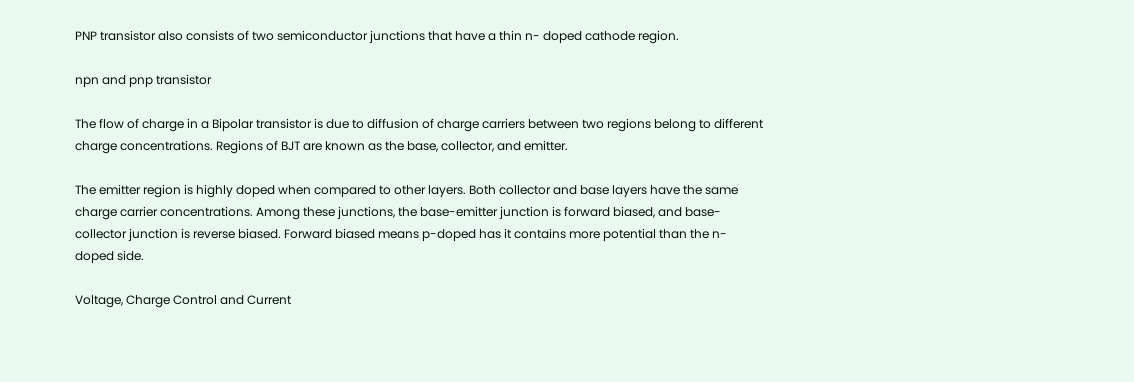PNP transistor also consists of two semiconductor junctions that have a thin n- doped cathode region.

npn and pnp transistor

The flow of charge in a Bipolar transistor is due to diffusion of charge carriers between two regions belong to different charge concentrations. Regions of BJT are known as the base, collector, and emitter.

The emitter region is highly doped when compared to other layers. Both collector and base layers have the same charge carrier concentrations. Among these junctions, the base-emitter junction is forward biased, and base-collector junction is reverse biased. Forward biased means p-doped has it contains more potential than the n-doped side.

Voltage, Charge Control and Current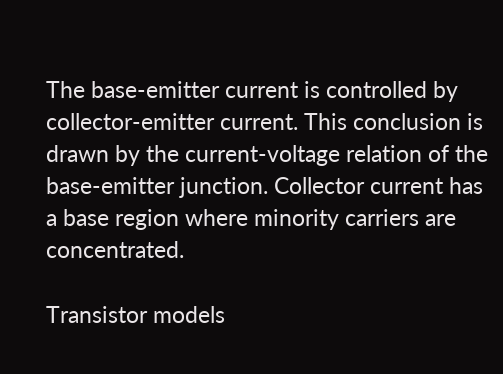The base-emitter current is controlled by collector-emitter current. This conclusion is drawn by the current-voltage relation of the base-emitter junction. Collector current has a base region where minority carriers are concentrated.

Transistor models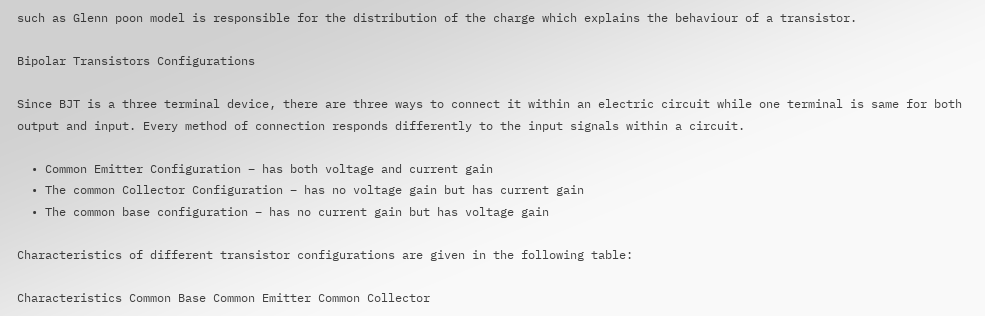such as Glenn poon model is responsible for the distribution of the charge which explains the behaviour of a transistor.

Bipolar Transistors Configurations

Since BJT is a three terminal device, there are three ways to connect it within an electric circuit while one terminal is same for both output and input. Every method of connection responds differently to the input signals within a circuit.

  • Common Emitter Configuration – has both voltage and current gain
  • The common Collector Configuration – has no voltage gain but has current gain
  • The common base configuration – has no current gain but has voltage gain

Characteristics of different transistor configurations are given in the following table:

Characteristics Common Base Common Emitter Common Collector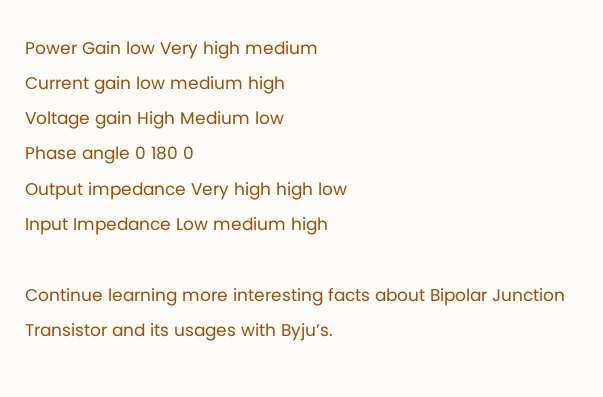Power Gain low Very high medium
Current gain low medium high
Voltage gain High Medium low
Phase angle 0 180 0
Output impedance Very high high low
Input Impedance Low medium high

Continue learning more interesting facts about Bipolar Junction Transistor and its usages with Byju’s.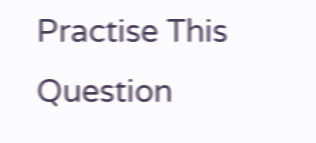Practise This Question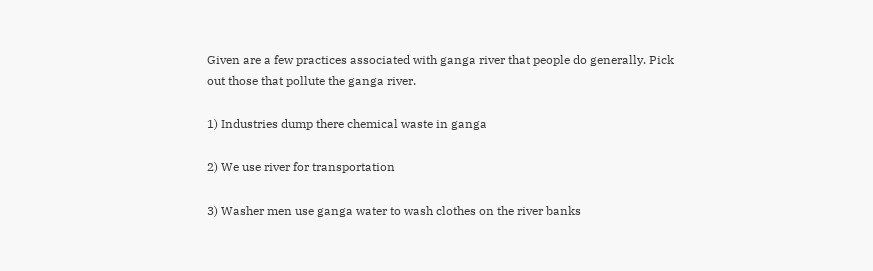Given are a few practices associated with ganga river that people do generally. Pick out those that pollute the ganga river.

1) Industries dump there chemical waste in ganga

2) We use river for transportation

3) Washer men use ganga water to wash clothes on the river banks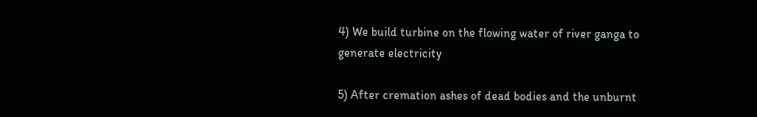4) We build turbine on the flowing water of river ganga to generate electricity

5) After cremation ashes of dead bodies and the unburnt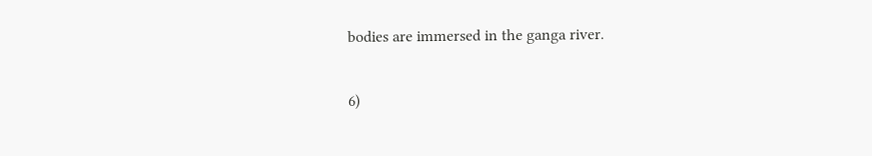bodies are immersed in the ganga river.

6)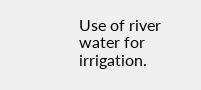Use of river water for irrigation.